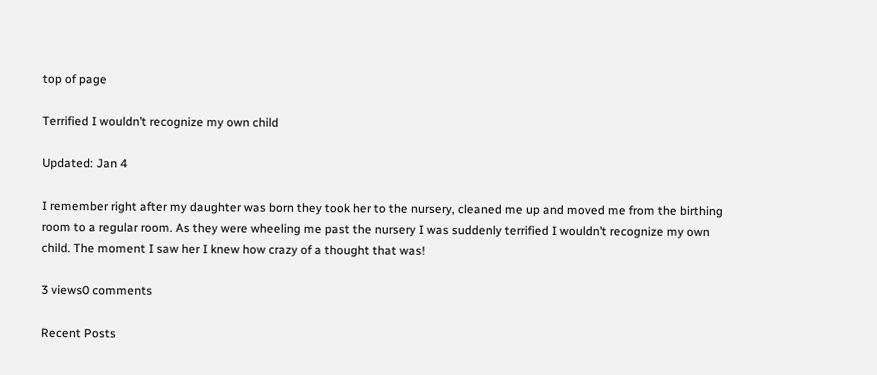top of page

Terrified I wouldn’t recognize my own child

Updated: Jan 4

I remember right after my daughter was born they took her to the nursery, cleaned me up and moved me from the birthing room to a regular room. As they were wheeling me past the nursery I was suddenly terrified I wouldn’t recognize my own child. The moment I saw her I knew how crazy of a thought that was!

3 views0 comments

Recent Posts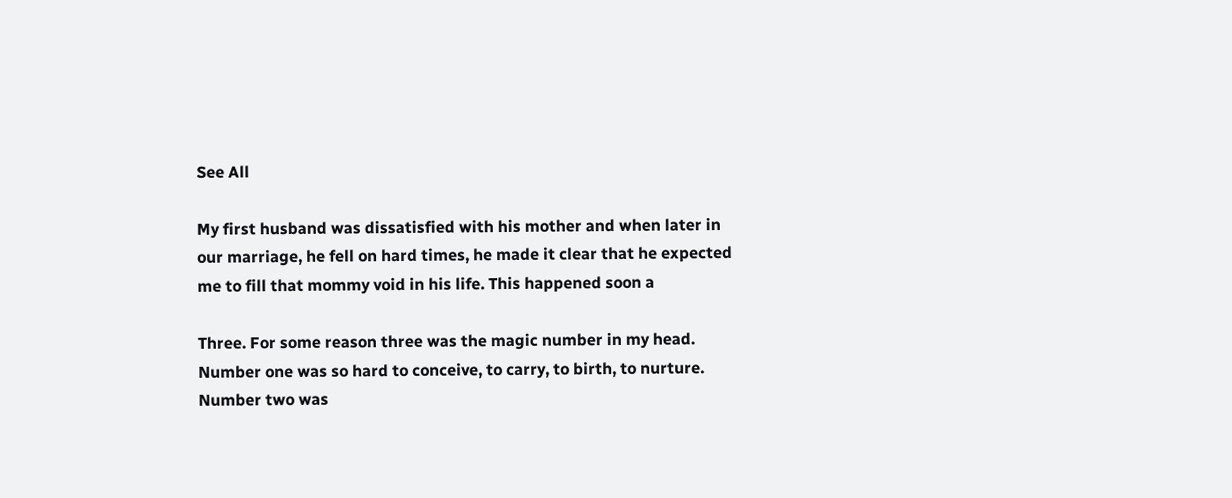See All

My first husband was dissatisfied with his mother and when later in our marriage, he fell on hard times, he made it clear that he expected me to fill that mommy void in his life. This happened soon a

Three. For some reason three was the magic number in my head. Number one was so hard to conceive, to carry, to birth, to nurture. Number two was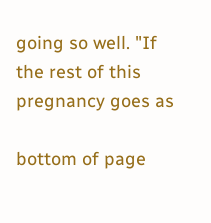going so well. "If the rest of this pregnancy goes as

bottom of page